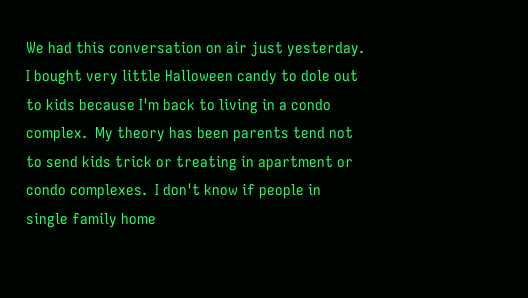We had this conversation on air just yesterday.  I bought very little Halloween candy to dole out to kids because I'm back to living in a condo complex.  My theory has been parents tend not to send kids trick or treating in apartment or condo complexes.  I don't know if people in single family home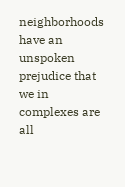neighborhoods have an unspoken prejudice that we in complexes are all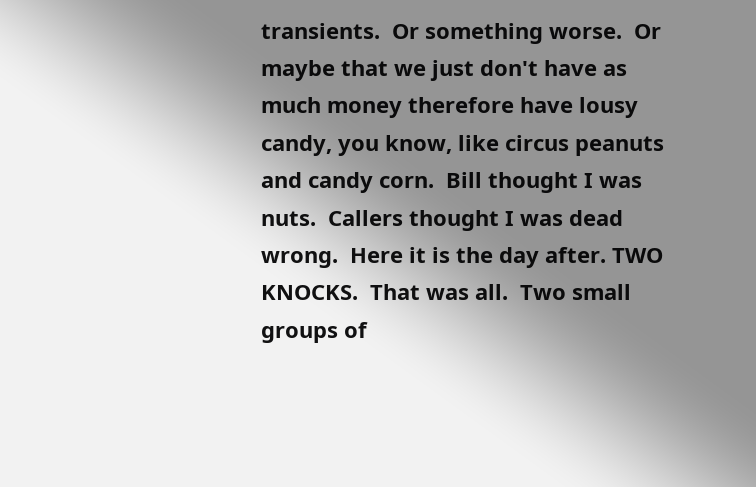transients.  Or something worse.  Or maybe that we just don't have as much money therefore have lousy candy, you know, like circus peanuts and candy corn.  Bill thought I was nuts.  Callers thought I was dead wrong.  Here it is the day after. TWO KNOCKS.  That was all.  Two small groups of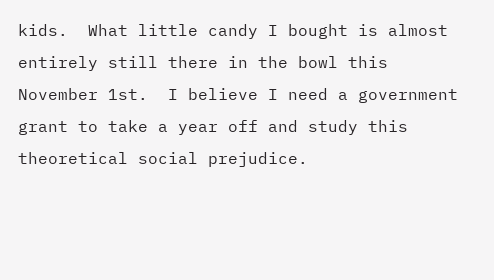kids.  What little candy I bought is almost entirely still there in the bowl this November 1st.  I believe I need a government grant to take a year off and study this theoretical social prejudice.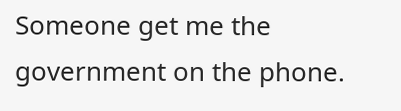Someone get me the government on the phone.